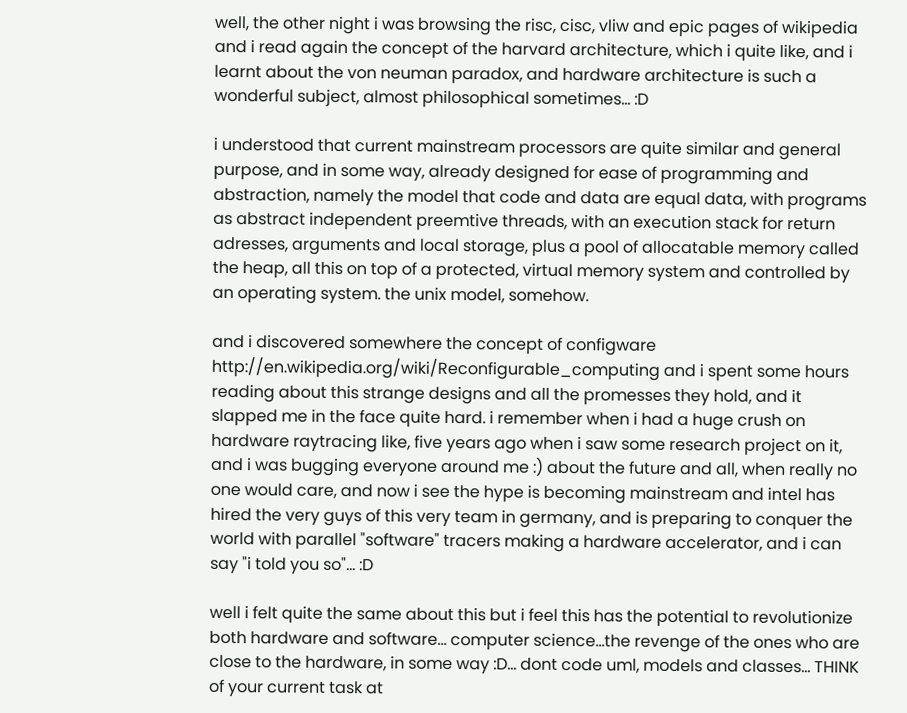well, the other night i was browsing the risc, cisc, vliw and epic pages of wikipedia and i read again the concept of the harvard architecture, which i quite like, and i learnt about the von neuman paradox, and hardware architecture is such a wonderful subject, almost philosophical sometimes... :D

i understood that current mainstream processors are quite similar and general purpose, and in some way, already designed for ease of programming and abstraction, namely the model that code and data are equal data, with programs as abstract independent preemtive threads, with an execution stack for return adresses, arguments and local storage, plus a pool of allocatable memory called the heap, all this on top of a protected, virtual memory system and controlled by an operating system. the unix model, somehow.

and i discovered somewhere the concept of configware http://en.wikipedia.org/wiki/Reconfigurable_computing and i spent some hours reading about this strange designs and all the promesses they hold, and it slapped me in the face quite hard. i remember when i had a huge crush on hardware raytracing like, five years ago when i saw some research project on it, and i was bugging everyone around me :) about the future and all, when really no one would care, and now i see the hype is becoming mainstream and intel has hired the very guys of this very team in germany, and is preparing to conquer the world with parallel "software" tracers making a hardware accelerator, and i can say "i told you so"... :D

well i felt quite the same about this but i feel this has the potential to revolutionize both hardware and software... computer science...the revenge of the ones who are close to the hardware, in some way :D... dont code uml, models and classes... THINK of your current task at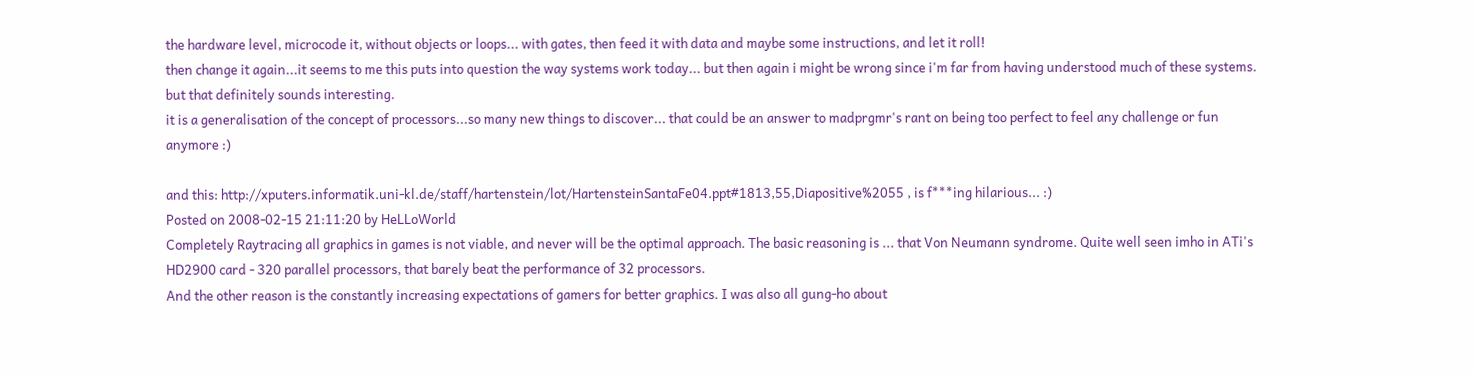the hardware level, microcode it, without objects or loops... with gates, then feed it with data and maybe some instructions, and let it roll!
then change it again...it seems to me this puts into question the way systems work today... but then again i might be wrong since i'm far from having understood much of these systems. but that definitely sounds interesting.
it is a generalisation of the concept of processors...so many new things to discover... that could be an answer to madprgmr's rant on being too perfect to feel any challenge or fun anymore :)

and this: http://xputers.informatik.uni-kl.de/staff/hartenstein/lot/HartensteinSantaFe04.ppt#1813,55,Diapositive%2055 , is f***ing hilarious... :)
Posted on 2008-02-15 21:11:20 by HeLLoWorld
Completely Raytracing all graphics in games is not viable, and never will be the optimal approach. The basic reasoning is ... that Von Neumann syndrome. Quite well seen imho in ATi's HD2900 card - 320 parallel processors, that barely beat the performance of 32 processors.
And the other reason is the constantly increasing expectations of gamers for better graphics. I was also all gung-ho about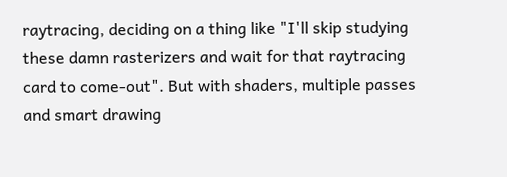raytracing, deciding on a thing like "I'll skip studying these damn rasterizers and wait for that raytracing card to come-out". But with shaders, multiple passes and smart drawing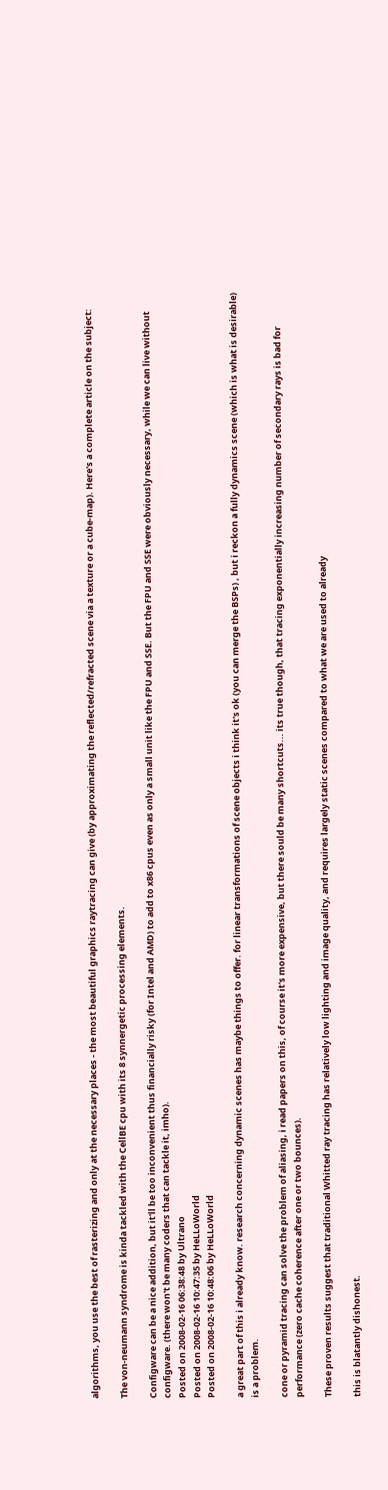algorithms, you use the best of rasterizing and only at the necessary places - the most beautiful graphics raytracing can give (by approximating the reflected/refracted scene via a texture or a cube-map). Here's a complete article on the subject:

The von-neumann syndrome is kinda tackled with the CellBE cpu with its 8 synnergetic processing elements.

Configware can be a nice addition, but it'll be too inconvenient thus financially risky (for Intel and AMD) to add to x86 cpus even as only a small unit like the FPU and SSE. But the FPU and SSE were obviously necessary, while we can live without configware. (there won't be many coders that can tackle it, imho).
Posted on 2008-02-16 06:38:48 by Ultrano
Posted on 2008-02-16 10:47:35 by HeLLoWorld
Posted on 2008-02-16 10:48:06 by HeLLoWorld

a great part of this i already know. research concerning dynamic scenes has maybe things to offer. for linear transformations of scene objects i think it's ok (you can merge the BSPs) , but i reckon a fully dynamics scene (which is what is desirable) is a problem.

cone or pyramid tracing can solve the problem of aliasing, i read papers on this, of course it's more expensive, but there sould be many shortcuts... its true though, that tracing exponentially increasing number of secondary rays is bad for performance (zero cache coherence after one or two bounces).

These proven results suggest that traditional Whitted ray tracing has relatively low lighting and image quality, and requires largely static scenes compared to what we are used to already

this is blatantly dishonest.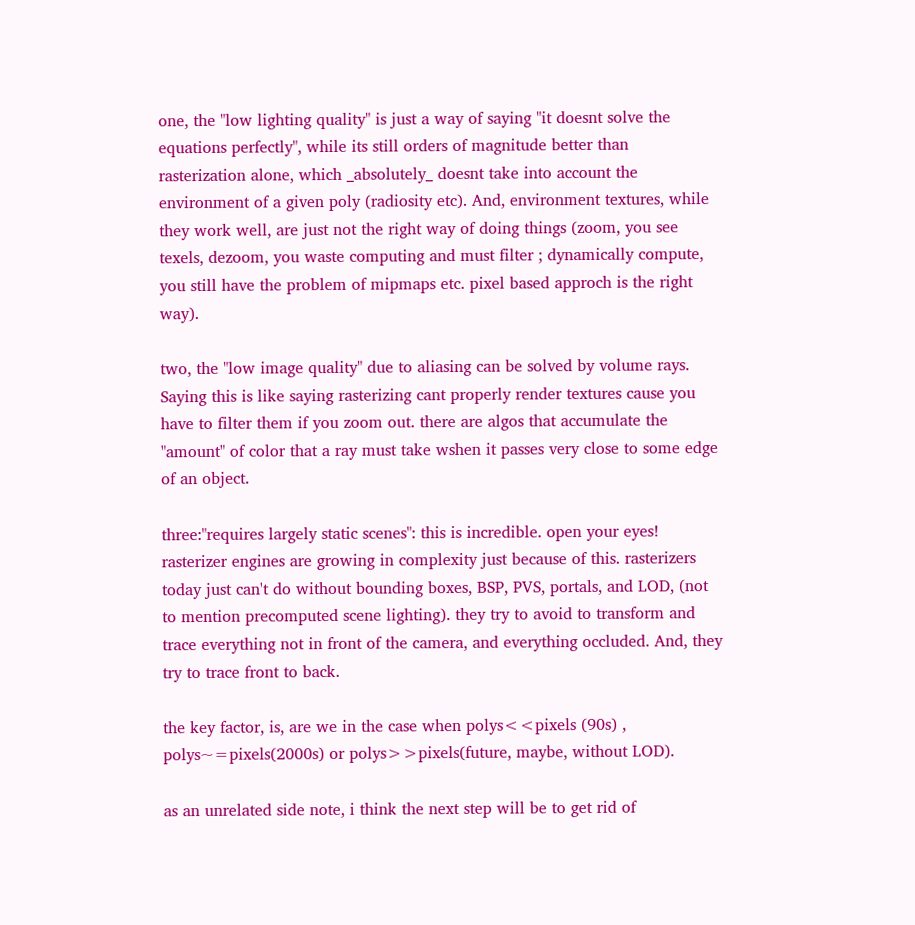one, the "low lighting quality" is just a way of saying "it doesnt solve the equations perfectly", while its still orders of magnitude better than rasterization alone, which _absolutely_ doesnt take into account the environment of a given poly (radiosity etc). And, environment textures, while they work well, are just not the right way of doing things (zoom, you see texels, dezoom, you waste computing and must filter ; dynamically compute, you still have the problem of mipmaps etc. pixel based approch is the right way).

two, the "low image quality" due to aliasing can be solved by volume rays. Saying this is like saying rasterizing cant properly render textures cause you have to filter them if you zoom out. there are algos that accumulate the "amount" of color that a ray must take wshen it passes very close to some edge of an object.

three:"requires largely static scenes": this is incredible. open your eyes! rasterizer engines are growing in complexity just because of this. rasterizers today just can't do without bounding boxes, BSP, PVS, portals, and LOD, (not to mention precomputed scene lighting). they try to avoid to transform and trace everything not in front of the camera, and everything occluded. And, they try to trace front to back.

the key factor, is, are we in the case when polys<<pixels (90s) , polys~=pixels(2000s) or polys>>pixels(future, maybe, without LOD).

as an unrelated side note, i think the next step will be to get rid of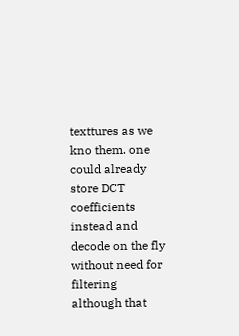texttures as we kno them. one could already store DCT coefficients instead and decode on the fly without need for filtering although that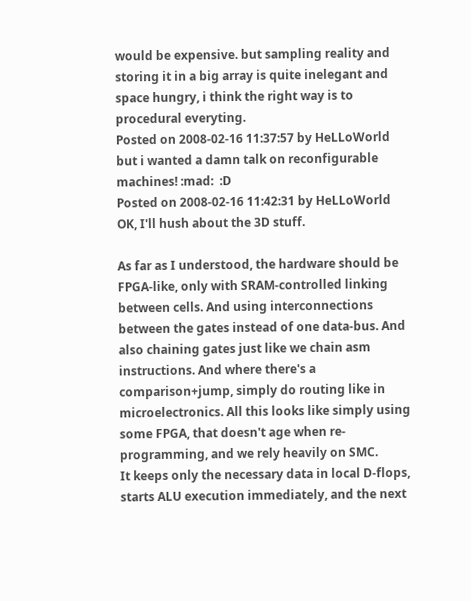would be expensive. but sampling reality and storing it in a big array is quite inelegant and space hungry, i think the right way is to procedural everyting.
Posted on 2008-02-16 11:37:57 by HeLLoWorld
but i wanted a damn talk on reconfigurable machines! :mad:  :D
Posted on 2008-02-16 11:42:31 by HeLLoWorld
OK, I'll hush about the 3D stuff.

As far as I understood, the hardware should be FPGA-like, only with SRAM-controlled linking between cells. And using interconnections between the gates instead of one data-bus. And also chaining gates just like we chain asm instructions. And where there's a comparison+jump, simply do routing like in microelectronics. All this looks like simply using some FPGA, that doesn't age when re-programming, and we rely heavily on SMC.
It keeps only the necessary data in local D-flops, starts ALU execution immediately, and the next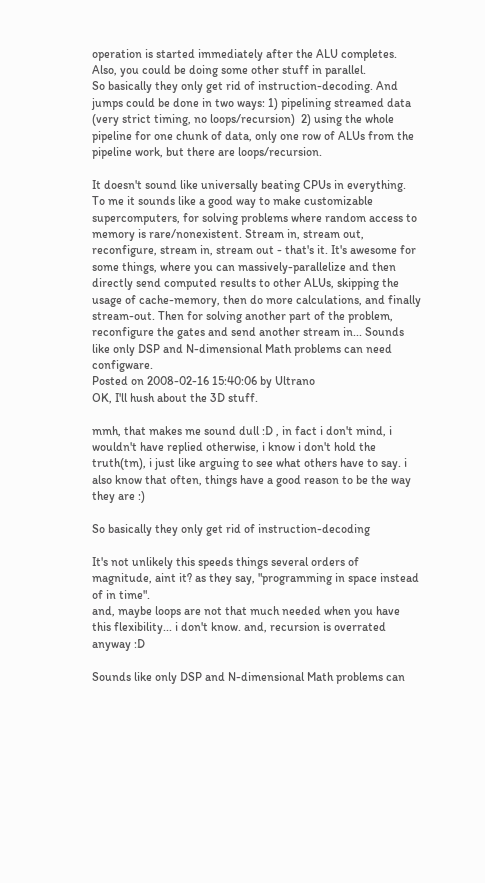operation is started immediately after the ALU completes. Also, you could be doing some other stuff in parallel.
So basically they only get rid of instruction-decoding. And jumps could be done in two ways: 1) pipelining streamed data (very strict timing, no loops/recursion)  2) using the whole pipeline for one chunk of data, only one row of ALUs from the pipeline work, but there are loops/recursion.

It doesn't sound like universally beating CPUs in everything. To me it sounds like a good way to make customizable supercomputers, for solving problems where random access to memory is rare/nonexistent. Stream in, stream out, reconfigure, stream in, stream out - that's it. It's awesome for some things, where you can massively-parallelize and then directly send computed results to other ALUs, skipping the usage of cache-memory, then do more calculations, and finally stream-out. Then for solving another part of the problem, reconfigure the gates and send another stream in... Sounds like only DSP and N-dimensional Math problems can need configware.
Posted on 2008-02-16 15:40:06 by Ultrano
OK, I'll hush about the 3D stuff.

mmh, that makes me sound dull :D , in fact i don't mind, i wouldn't have replied otherwise, i know i don't hold the truth(tm), i just like arguing to see what others have to say. i also know that often, things have a good reason to be the way they are :)

So basically they only get rid of instruction-decoding

It's not unlikely this speeds things several orders of magnitude, aint it? as they say, "programming in space instead of in time".
and, maybe loops are not that much needed when you have this flexibility... i don't know. and, recursion is overrated anyway :D

Sounds like only DSP and N-dimensional Math problems can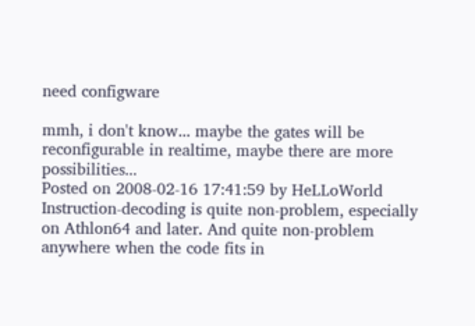need configware

mmh, i don't know... maybe the gates will be reconfigurable in realtime, maybe there are more possibilities...
Posted on 2008-02-16 17:41:59 by HeLLoWorld
Instruction-decoding is quite non-problem, especially on Athlon64 and later. And quite non-problem anywhere when the code fits in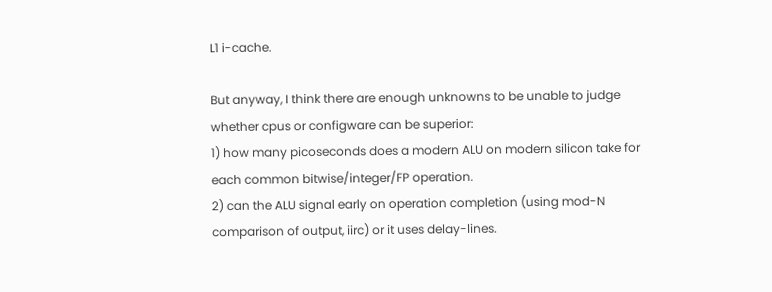L1 i-cache.

But anyway, I think there are enough unknowns to be unable to judge whether cpus or configware can be superior:
1) how many picoseconds does a modern ALU on modern silicon take for each common bitwise/integer/FP operation.
2) can the ALU signal early on operation completion (using mod-N comparison of output, iirc) or it uses delay-lines.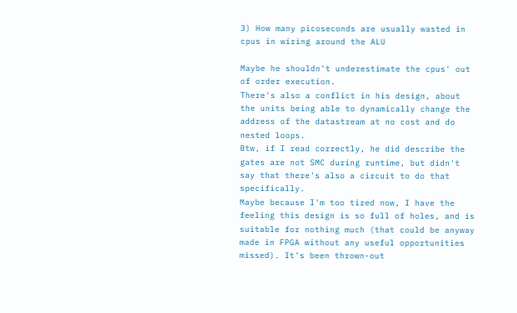3) How many picoseconds are usually wasted in cpus in wiring around the ALU

Maybe he shouldn't underestimate the cpus' out of order execution.
There's also a conflict in his design, about the units being able to dynamically change the address of the datastream at no cost and do nested loops.
Btw, if I read correctly, he did describe the gates are not SMC during runtime, but didn't say that there's also a circuit to do that specifically.
Maybe because I'm too tired now, I have the feeling this design is so full of holes, and is suitable for nothing much (that could be anyway made in FPGA without any useful opportunities missed). It's been thrown-out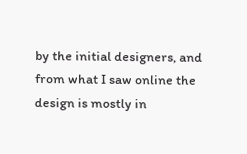by the initial designers, and from what I saw online the design is mostly in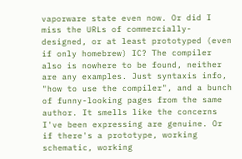vaporware state even now. Or did I miss the URLs of commercially-designed, or at least prototyped (even if only homebrew) IC? The compiler also is nowhere to be found, neither are any examples. Just syntaxis info, "how to use the compiler", and a bunch of funny-looking pages from the same author. It smells like the concerns I've been expressing are genuine. Or if there's a prototype, working schematic, working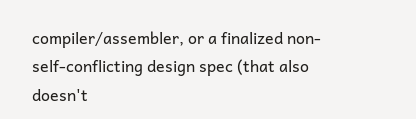compiler/assembler, or a finalized non-self-conflicting design spec (that also doesn't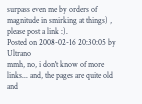surpass even me by orders of magnitude in smirking at things) , please post a link :).
Posted on 2008-02-16 20:30:05 by Ultrano
mmh, no, i don't know of more links... and, the pages are quite old and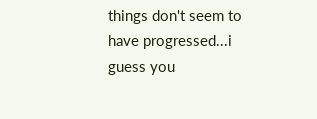things don't seem to have progressed...i guess you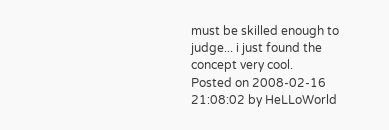must be skilled enough to judge... i just found the concept very cool.
Posted on 2008-02-16 21:08:02 by HeLLoWorld